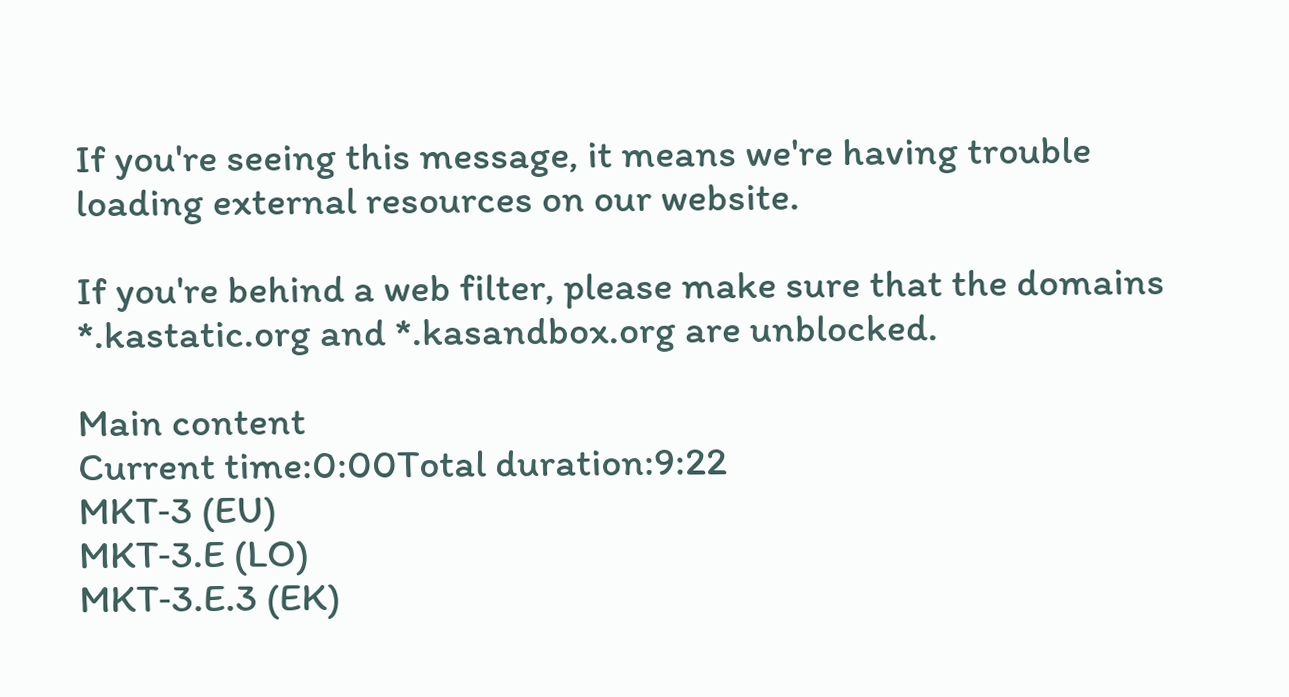If you're seeing this message, it means we're having trouble loading external resources on our website.

If you're behind a web filter, please make sure that the domains *.kastatic.org and *.kasandbox.org are unblocked.

Main content
Current time:0:00Total duration:9:22
MKT‑3 (EU)
MKT‑3.E (LO)
MKT‑3.E.3 (EK)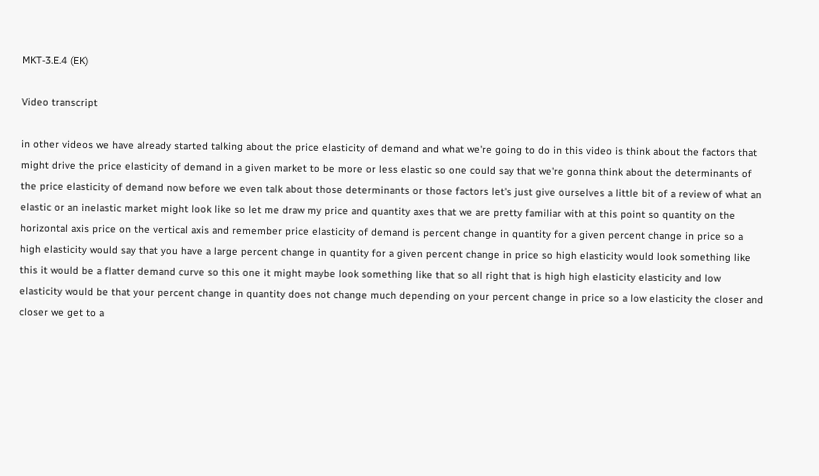MKT‑3.E.4 (EK)

Video transcript

in other videos we have already started talking about the price elasticity of demand and what we're going to do in this video is think about the factors that might drive the price elasticity of demand in a given market to be more or less elastic so one could say that we're gonna think about the determinants of the price elasticity of demand now before we even talk about those determinants or those factors let's just give ourselves a little bit of a review of what an elastic or an inelastic market might look like so let me draw my price and quantity axes that we are pretty familiar with at this point so quantity on the horizontal axis price on the vertical axis and remember price elasticity of demand is percent change in quantity for a given percent change in price so a high elasticity would say that you have a large percent change in quantity for a given percent change in price so high elasticity would look something like this it would be a flatter demand curve so this one it might maybe look something like that so all right that is high high elasticity elasticity and low elasticity would be that your percent change in quantity does not change much depending on your percent change in price so a low elasticity the closer and closer we get to a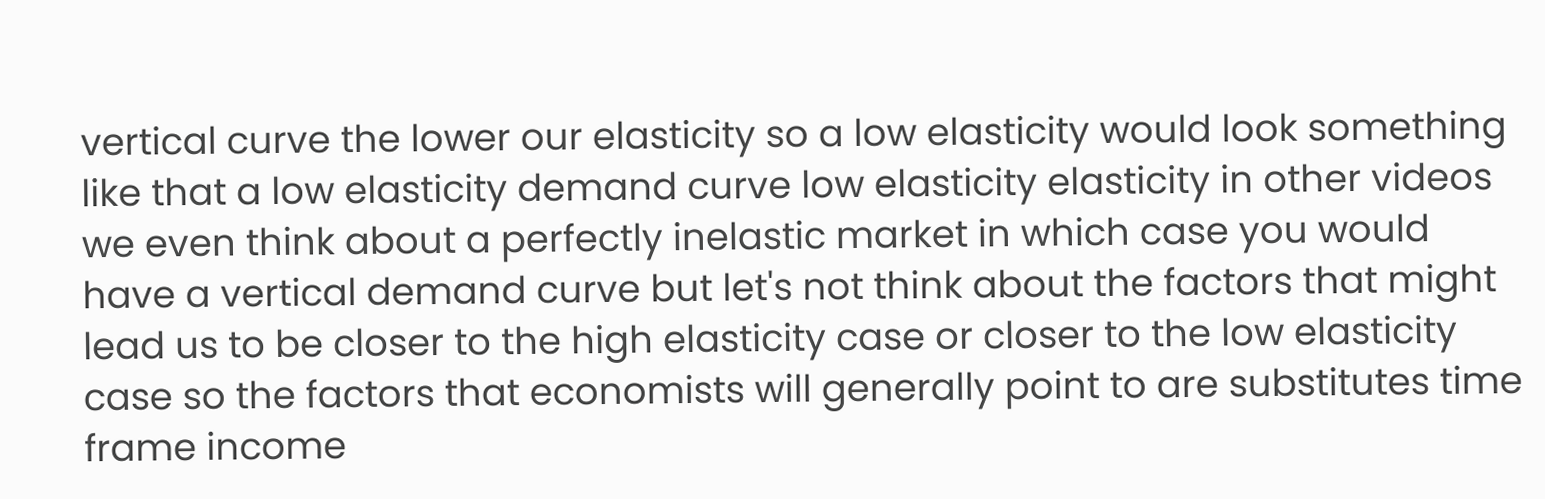vertical curve the lower our elasticity so a low elasticity would look something like that a low elasticity demand curve low elasticity elasticity in other videos we even think about a perfectly inelastic market in which case you would have a vertical demand curve but let's not think about the factors that might lead us to be closer to the high elasticity case or closer to the low elasticity case so the factors that economists will generally point to are substitutes time frame income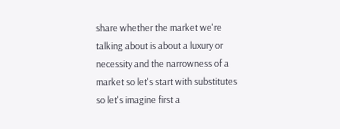share whether the market we're talking about is about a luxury or necessity and the narrowness of a market so let's start with substitutes so let's imagine first a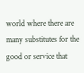world where there are many substitutes for the good or service that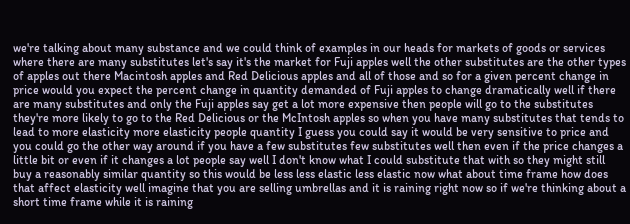we're talking about many substance and we could think of examples in our heads for markets of goods or services where there are many substitutes let's say it's the market for Fuji apples well the other substitutes are the other types of apples out there Macintosh apples and Red Delicious apples and all of those and so for a given percent change in price would you expect the percent change in quantity demanded of Fuji apples to change dramatically well if there are many substitutes and only the Fuji apples say get a lot more expensive then people will go to the substitutes they're more likely to go to the Red Delicious or the McIntosh apples so when you have many substitutes that tends to lead to more elasticity more elasticity people quantity I guess you could say it would be very sensitive to price and you could go the other way around if you have a few substitutes few substitutes well then even if the price changes a little bit or even if it changes a lot people say well I don't know what I could substitute that with so they might still buy a reasonably similar quantity so this would be less less elastic less elastic now what about time frame how does that affect elasticity well imagine that you are selling umbrellas and it is raining right now so if we're thinking about a short time frame while it is raining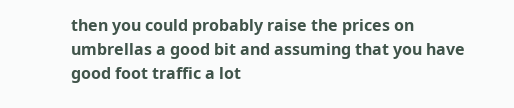then you could probably raise the prices on umbrellas a good bit and assuming that you have good foot traffic a lot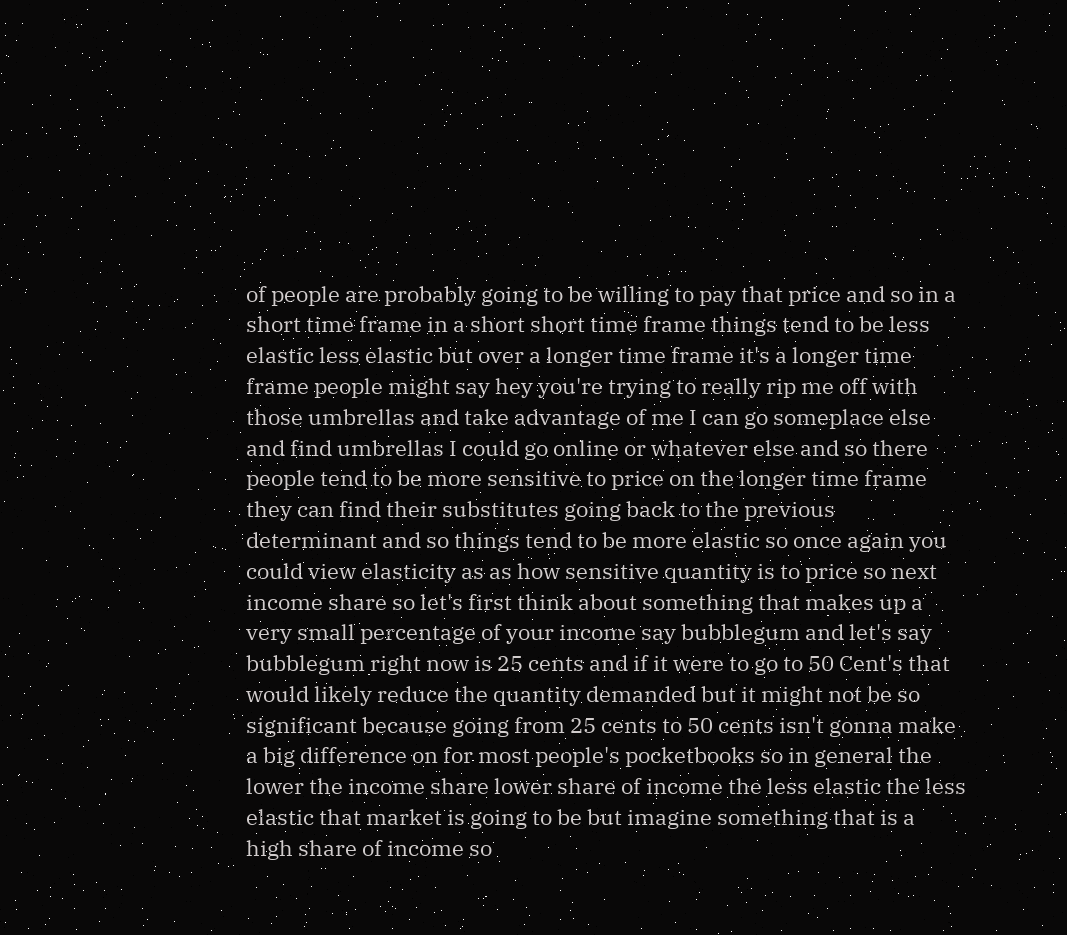of people are probably going to be willing to pay that price and so in a short time frame in a short short time frame things tend to be less elastic less elastic but over a longer time frame it's a longer time frame people might say hey you're trying to really rip me off with those umbrellas and take advantage of me I can go someplace else and find umbrellas I could go online or whatever else and so there people tend to be more sensitive to price on the longer time frame they can find their substitutes going back to the previous determinant and so things tend to be more elastic so once again you could view elasticity as as how sensitive quantity is to price so next income share so let's first think about something that makes up a very small percentage of your income say bubblegum and let's say bubblegum right now is 25 cents and if it were to go to 50 Cent's that would likely reduce the quantity demanded but it might not be so significant because going from 25 cents to 50 cents isn't gonna make a big difference on for most people's pocketbooks so in general the lower the income share lower share of income the less elastic the less elastic that market is going to be but imagine something that is a high share of income so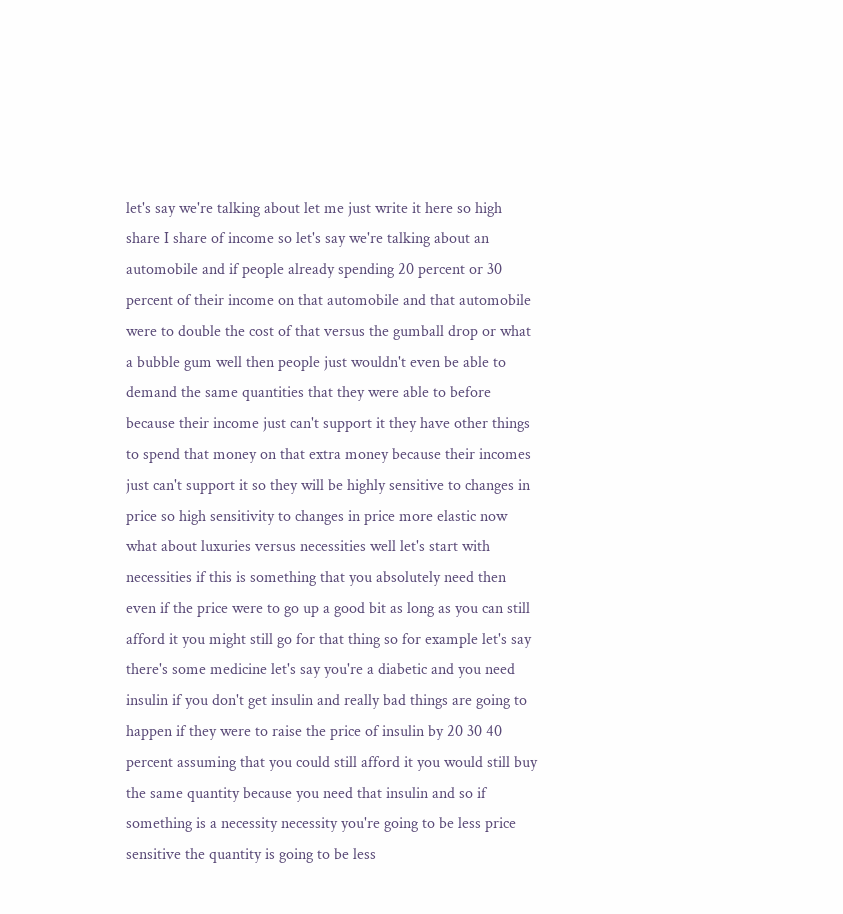let's say we're talking about let me just write it here so high share I share of income so let's say we're talking about an automobile and if people already spending 20 percent or 30 percent of their income on that automobile and that automobile were to double the cost of that versus the gumball drop or what a bubble gum well then people just wouldn't even be able to demand the same quantities that they were able to before because their income just can't support it they have other things to spend that money on that extra money because their incomes just can't support it so they will be highly sensitive to changes in price so high sensitivity to changes in price more elastic now what about luxuries versus necessities well let's start with necessities if this is something that you absolutely need then even if the price were to go up a good bit as long as you can still afford it you might still go for that thing so for example let's say there's some medicine let's say you're a diabetic and you need insulin if you don't get insulin and really bad things are going to happen if they were to raise the price of insulin by 20 30 40 percent assuming that you could still afford it you would still buy the same quantity because you need that insulin and so if something is a necessity necessity you're going to be less price sensitive the quantity is going to be less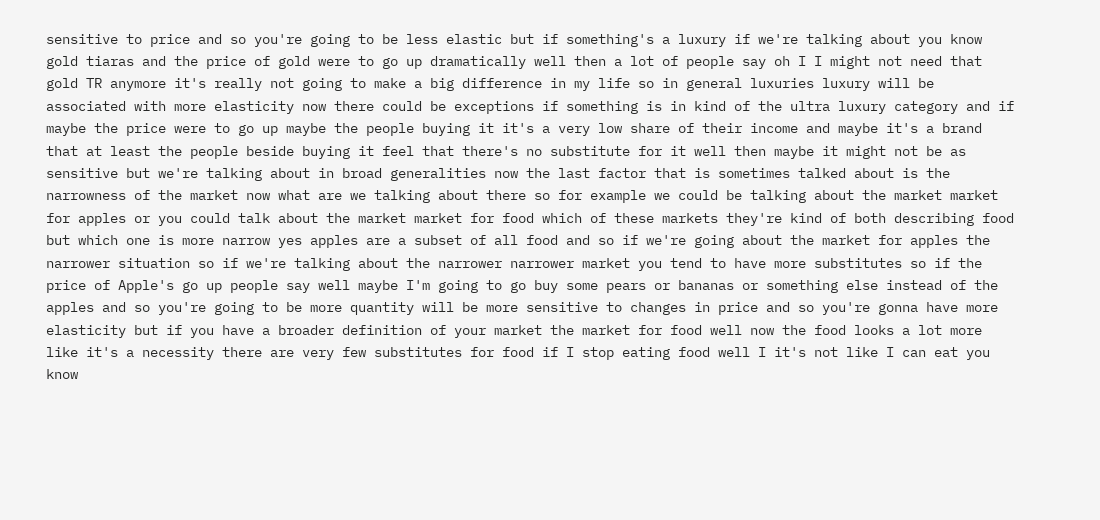sensitive to price and so you're going to be less elastic but if something's a luxury if we're talking about you know gold tiaras and the price of gold were to go up dramatically well then a lot of people say oh I I might not need that gold TR anymore it's really not going to make a big difference in my life so in general luxuries luxury will be associated with more elasticity now there could be exceptions if something is in kind of the ultra luxury category and if maybe the price were to go up maybe the people buying it it's a very low share of their income and maybe it's a brand that at least the people beside buying it feel that there's no substitute for it well then maybe it might not be as sensitive but we're talking about in broad generalities now the last factor that is sometimes talked about is the narrowness of the market now what are we talking about there so for example we could be talking about the market market for apples or you could talk about the market market for food which of these markets they're kind of both describing food but which one is more narrow yes apples are a subset of all food and so if we're going about the market for apples the narrower situation so if we're talking about the narrower narrower market you tend to have more substitutes so if the price of Apple's go up people say well maybe I'm going to go buy some pears or bananas or something else instead of the apples and so you're going to be more quantity will be more sensitive to changes in price and so you're gonna have more elasticity but if you have a broader definition of your market the market for food well now the food looks a lot more like it's a necessity there are very few substitutes for food if I stop eating food well I it's not like I can eat you know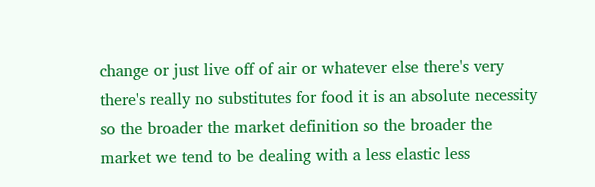change or just live off of air or whatever else there's very there's really no substitutes for food it is an absolute necessity so the broader the market definition so the broader the market we tend to be dealing with a less elastic less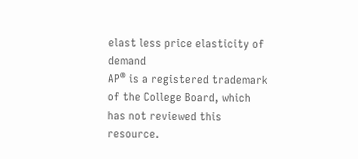elast less price elasticity of demand
AP® is a registered trademark of the College Board, which has not reviewed this resource.